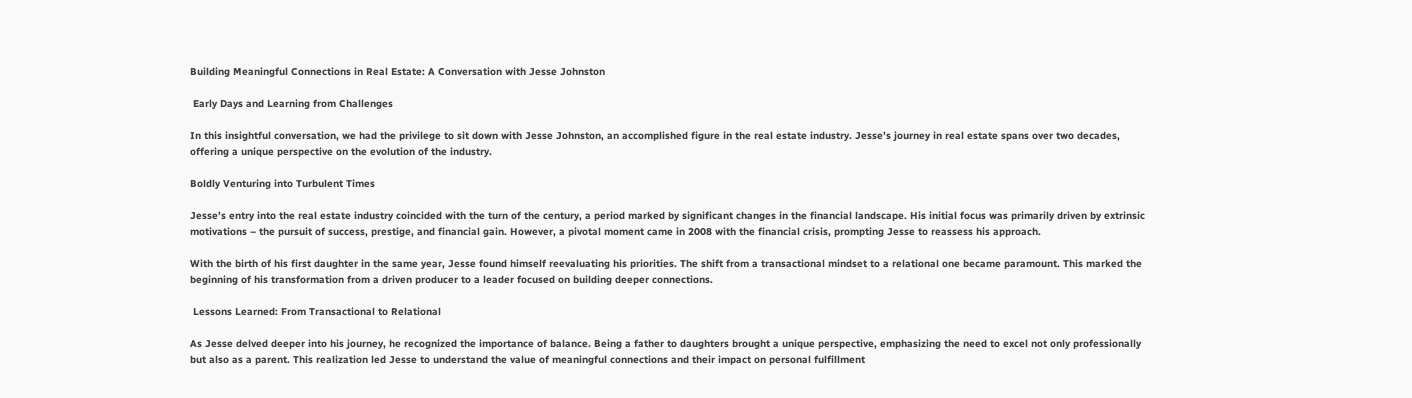Building Meaningful Connections in Real Estate: A Conversation with Jesse Johnston

 Early Days and Learning from Challenges

In this insightful conversation, we had the privilege to sit down with Jesse Johnston, an accomplished figure in the real estate industry. Jesse’s journey in real estate spans over two decades, offering a unique perspective on the evolution of the industry.

Boldly Venturing into Turbulent Times

Jesse’s entry into the real estate industry coincided with the turn of the century, a period marked by significant changes in the financial landscape. His initial focus was primarily driven by extrinsic motivations – the pursuit of success, prestige, and financial gain. However, a pivotal moment came in 2008 with the financial crisis, prompting Jesse to reassess his approach.

With the birth of his first daughter in the same year, Jesse found himself reevaluating his priorities. The shift from a transactional mindset to a relational one became paramount. This marked the beginning of his transformation from a driven producer to a leader focused on building deeper connections.

 Lessons Learned: From Transactional to Relational

As Jesse delved deeper into his journey, he recognized the importance of balance. Being a father to daughters brought a unique perspective, emphasizing the need to excel not only professionally but also as a parent. This realization led Jesse to understand the value of meaningful connections and their impact on personal fulfillment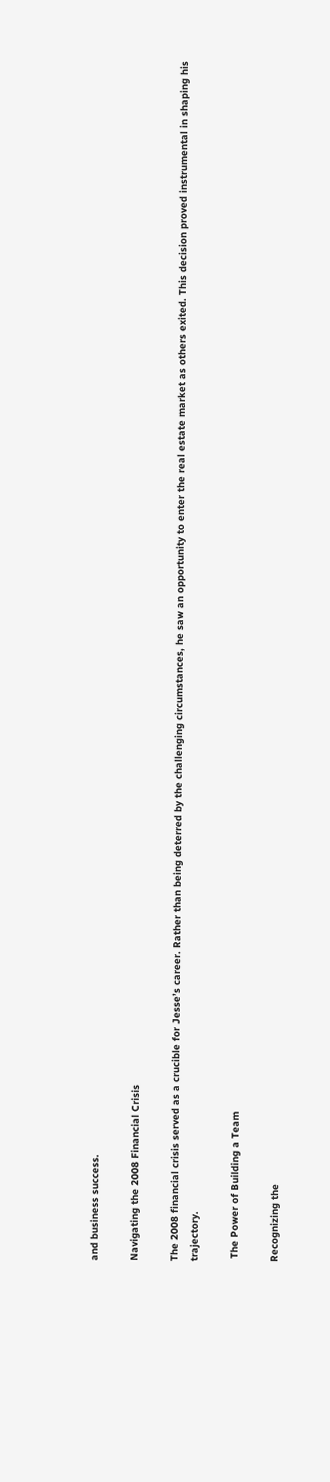and business success.

Navigating the 2008 Financial Crisis

The 2008 financial crisis served as a crucible for Jesse’s career. Rather than being deterred by the challenging circumstances, he saw an opportunity to enter the real estate market as others exited. This decision proved instrumental in shaping his trajectory.

 The Power of Building a Team

Recognizing the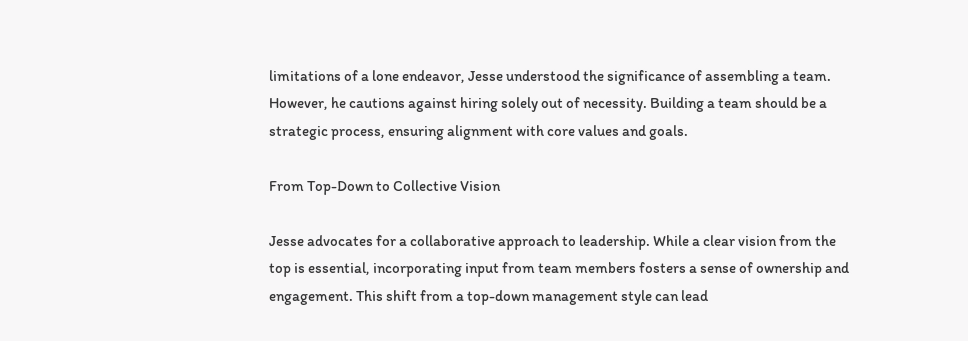limitations of a lone endeavor, Jesse understood the significance of assembling a team. However, he cautions against hiring solely out of necessity. Building a team should be a strategic process, ensuring alignment with core values and goals.

From Top-Down to Collective Vision

Jesse advocates for a collaborative approach to leadership. While a clear vision from the top is essential, incorporating input from team members fosters a sense of ownership and engagement. This shift from a top-down management style can lead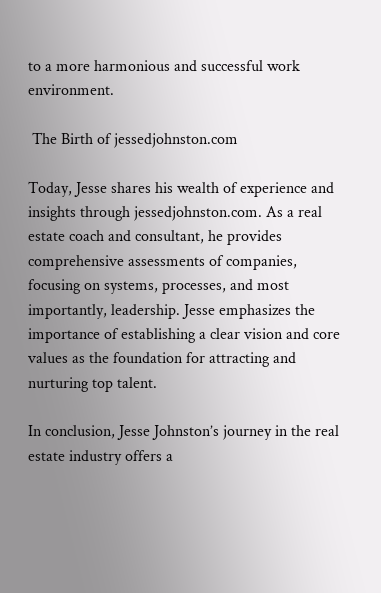to a more harmonious and successful work environment.

 The Birth of jessedjohnston.com

Today, Jesse shares his wealth of experience and insights through jessedjohnston.com. As a real estate coach and consultant, he provides comprehensive assessments of companies, focusing on systems, processes, and most importantly, leadership. Jesse emphasizes the importance of establishing a clear vision and core values as the foundation for attracting and nurturing top talent.

In conclusion, Jesse Johnston’s journey in the real estate industry offers a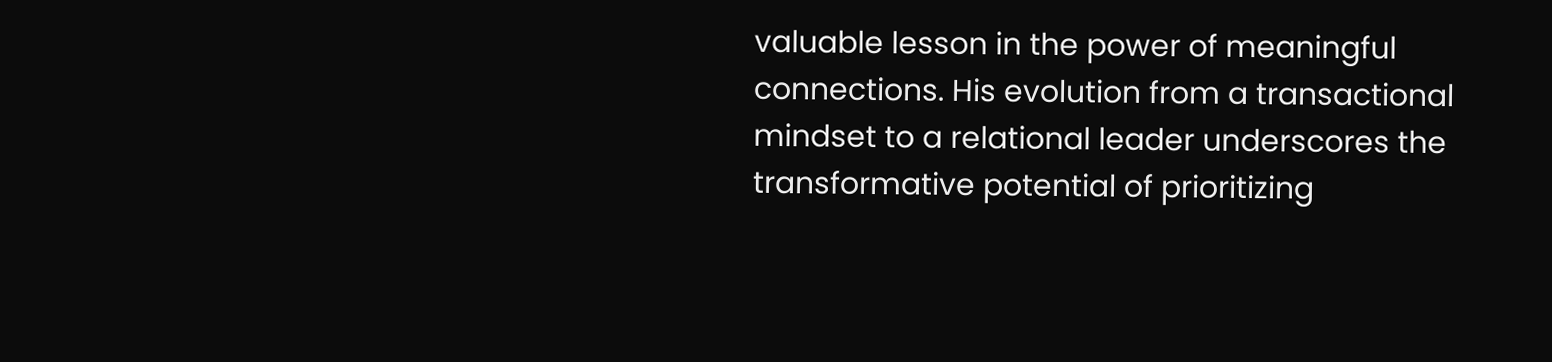valuable lesson in the power of meaningful connections. His evolution from a transactional mindset to a relational leader underscores the transformative potential of prioritizing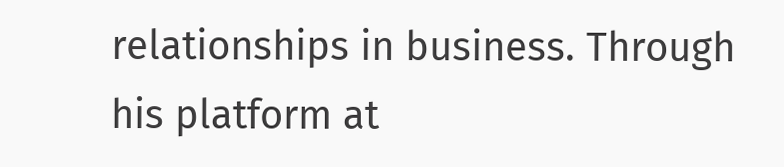relationships in business. Through his platform at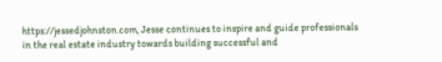https://jessedjohnston.com, Jesse continues to inspire and guide professionals in the real estate industry towards building successful and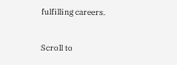fulfilling careers.

Scroll to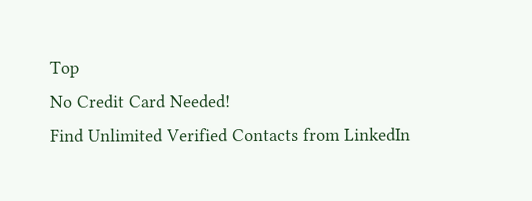Top
No Credit Card Needed!
Find Unlimited Verified Contacts from LinkedIn